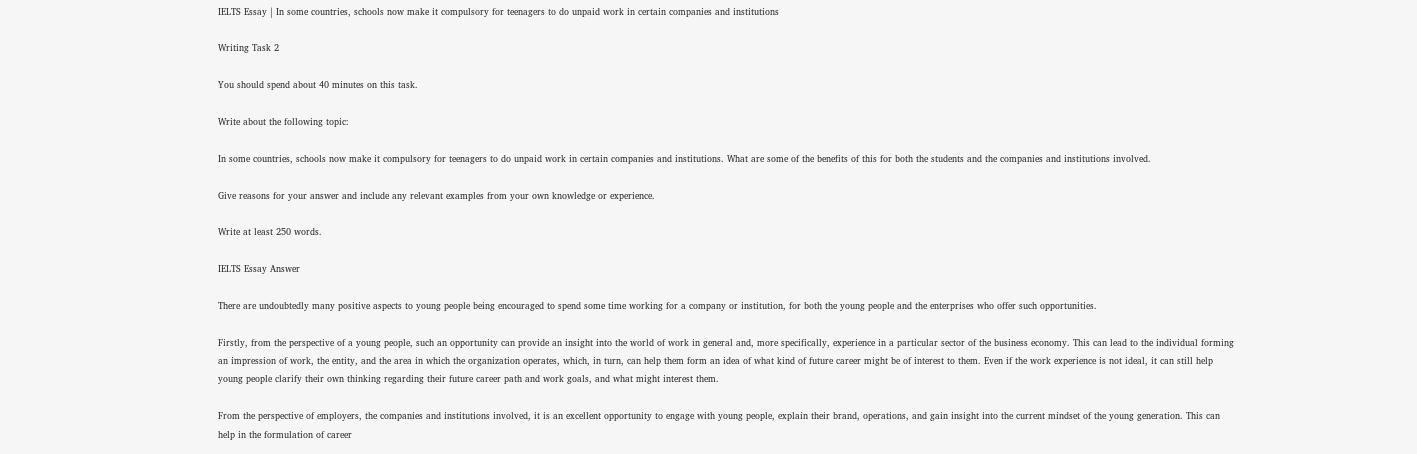IELTS Essay | In some countries, schools now make it compulsory for teenagers to do unpaid work in certain companies and institutions

Writing Task 2

You should spend about 40 minutes on this task.

Write about the following topic:

In some countries, schools now make it compulsory for teenagers to do unpaid work in certain companies and institutions. What are some of the benefits of this for both the students and the companies and institutions involved.

Give reasons for your answer and include any relevant examples from your own knowledge or experience.

Write at least 250 words.

IELTS Essay Answer

There are undoubtedly many positive aspects to young people being encouraged to spend some time working for a company or institution, for both the young people and the enterprises who offer such opportunities.

Firstly, from the perspective of a young people, such an opportunity can provide an insight into the world of work in general and, more specifically, experience in a particular sector of the business economy. This can lead to the individual forming an impression of work, the entity, and the area in which the organization operates, which, in turn, can help them form an idea of what kind of future career might be of interest to them. Even if the work experience is not ideal, it can still help young people clarify their own thinking regarding their future career path and work goals, and what might interest them.

From the perspective of employers, the companies and institutions involved, it is an excellent opportunity to engage with young people, explain their brand, operations, and gain insight into the current mindset of the young generation. This can help in the formulation of career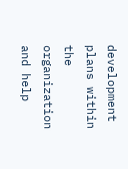development plans within the organization and help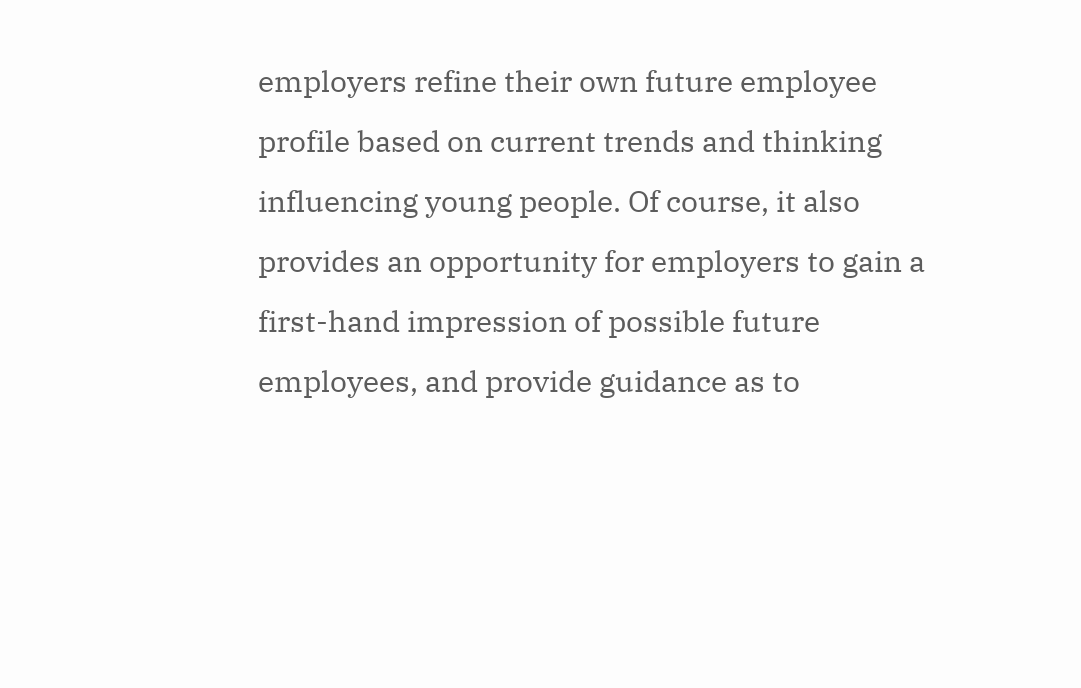employers refine their own future employee profile based on current trends and thinking influencing young people. Of course, it also provides an opportunity for employers to gain a first-hand impression of possible future employees, and provide guidance as to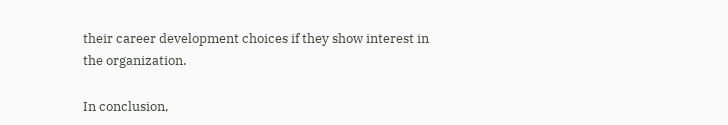their career development choices if they show interest in the organization.

In conclusion,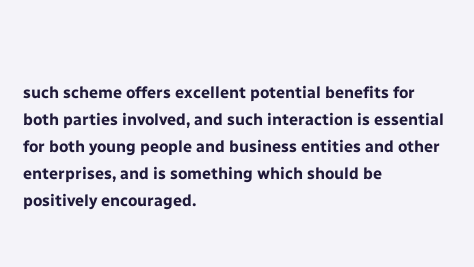such scheme offers excellent potential benefits for both parties involved, and such interaction is essential for both young people and business entities and other enterprises, and is something which should be positively encouraged.